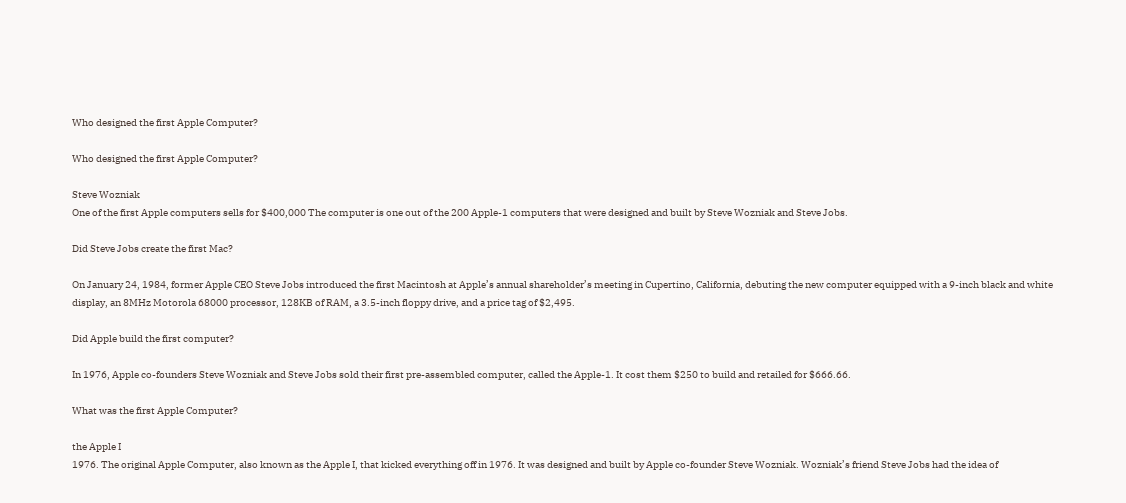Who designed the first Apple Computer?

Who designed the first Apple Computer?

Steve Wozniak
One of the first Apple computers sells for $400,000 The computer is one out of the 200 Apple-1 computers that were designed and built by Steve Wozniak and Steve Jobs.

Did Steve Jobs create the first Mac?

On January 24, 1984, former Apple CEO Steve Jobs introduced the first Macintosh at Apple’s annual shareholder’s meeting in Cupertino, California, debuting the new computer equipped with a 9-inch black and white display, an 8MHz Motorola 68000 processor, 128KB of RAM, a 3.5-inch floppy drive, and a price tag of $2,495.

Did Apple build the first computer?

In 1976, Apple co-founders Steve Wozniak and Steve Jobs sold their first pre-assembled computer, called the Apple-1. It cost them $250 to build and retailed for $666.66.

What was the first Apple Computer?

the Apple I
1976. The original Apple Computer, also known as the Apple I, that kicked everything off in 1976. It was designed and built by Apple co-founder Steve Wozniak. Wozniak’s friend Steve Jobs had the idea of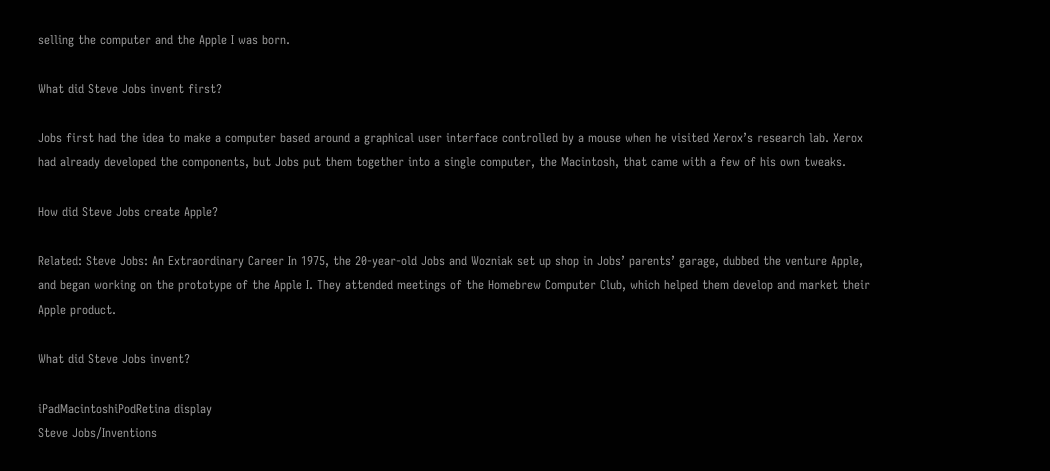selling the computer and the Apple I was born.

What did Steve Jobs invent first?

Jobs first had the idea to make a computer based around a graphical user interface controlled by a mouse when he visited Xerox’s research lab. Xerox had already developed the components, but Jobs put them together into a single computer, the Macintosh, that came with a few of his own tweaks.

How did Steve Jobs create Apple?

Related: Steve Jobs: An Extraordinary Career In 1975, the 20-year-old Jobs and Wozniak set up shop in Jobs’ parents’ garage, dubbed the venture Apple, and began working on the prototype of the Apple I. They attended meetings of the Homebrew Computer Club, which helped them develop and market their Apple product.

What did Steve Jobs invent?

iPadMacintoshiPodRetina display
Steve Jobs/Inventions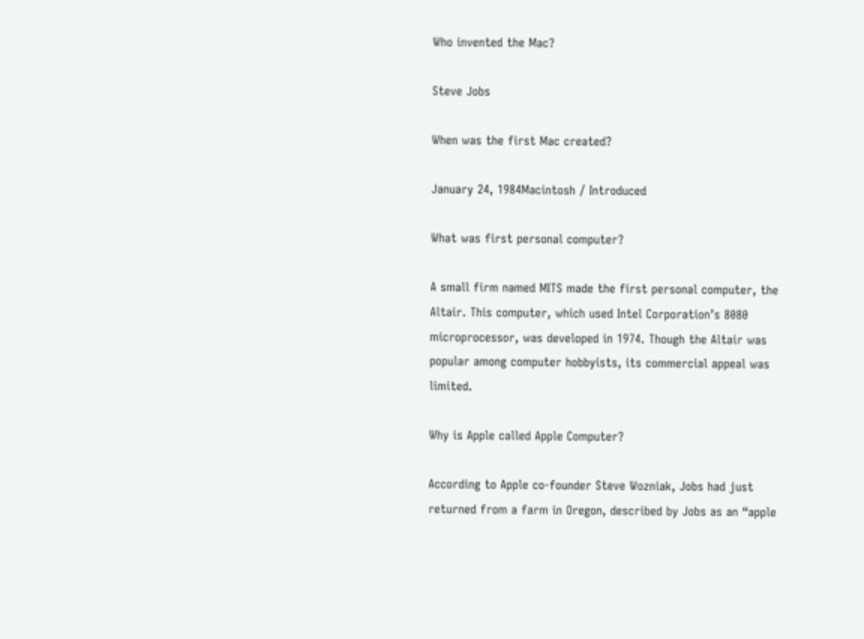Who invented the Mac?

Steve Jobs

When was the first Mac created?

January 24, 1984Macintosh / Introduced

What was first personal computer?

A small firm named MITS made the first personal computer, the Altair. This computer, which used Intel Corporation’s 8080 microprocessor, was developed in 1974. Though the Altair was popular among computer hobbyists, its commercial appeal was limited.

Why is Apple called Apple Computer?

According to Apple co-founder Steve Wozniak, Jobs had just returned from a farm in Oregon, described by Jobs as an “apple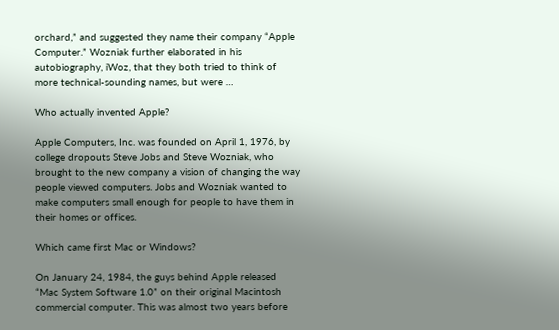orchard,” and suggested they name their company “Apple Computer.” Wozniak further elaborated in his autobiography, iWoz, that they both tried to think of more technical-sounding names, but were …

Who actually invented Apple?

Apple Computers, Inc. was founded on April 1, 1976, by college dropouts Steve Jobs and Steve Wozniak, who brought to the new company a vision of changing the way people viewed computers. Jobs and Wozniak wanted to make computers small enough for people to have them in their homes or offices.

Which came first Mac or Windows?

On January 24, 1984, the guys behind Apple released “Mac System Software 1.0” on their original Macintosh commercial computer. This was almost two years before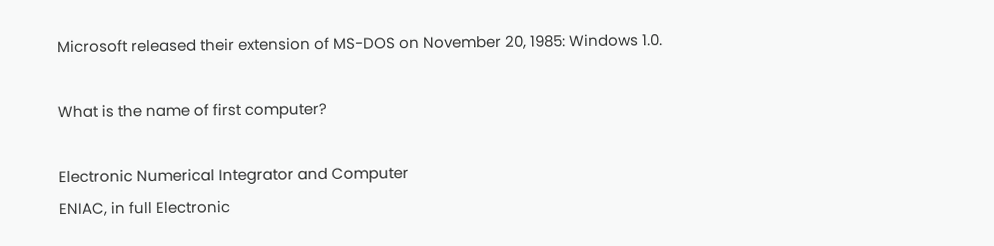Microsoft released their extension of MS-DOS on November 20, 1985: Windows 1.0.

What is the name of first computer?

Electronic Numerical Integrator and Computer
ENIAC, in full Electronic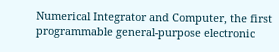Numerical Integrator and Computer, the first programmable general-purpose electronic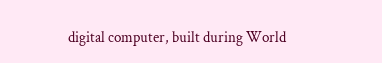digital computer, built during World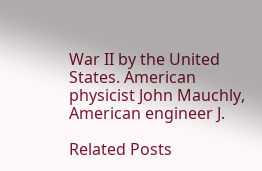War II by the United States. American physicist John Mauchly, American engineer J.

Related Posts